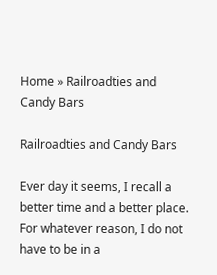Home » Railroadties and Candy Bars

Railroadties and Candy Bars

Ever day it seems, I recall a better time and a better place. For whatever reason, I do not have to be in a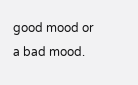good mood or a bad mood.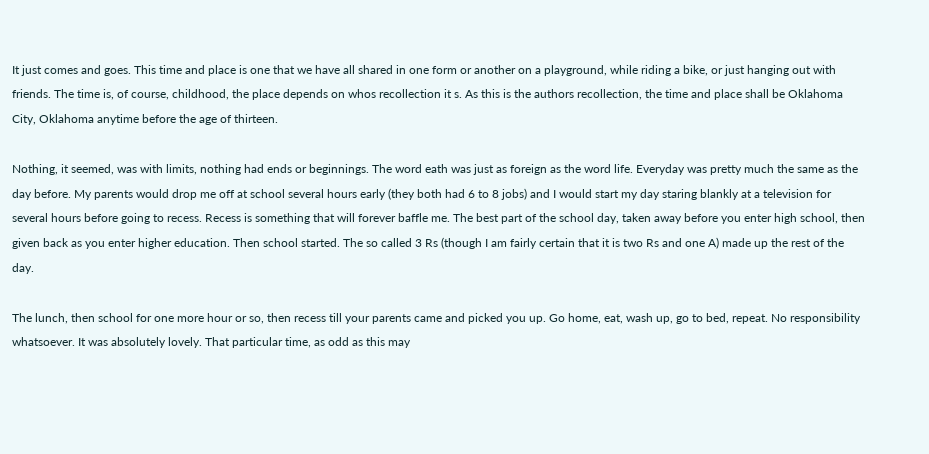It just comes and goes. This time and place is one that we have all shared in one form or another on a playground, while riding a bike, or just hanging out with friends. The time is, of course, childhood, the place depends on whos recollection it s. As this is the authors recollection, the time and place shall be Oklahoma City, Oklahoma anytime before the age of thirteen.

Nothing, it seemed, was with limits, nothing had ends or beginnings. The word eath was just as foreign as the word life. Everyday was pretty much the same as the day before. My parents would drop me off at school several hours early (they both had 6 to 8 jobs) and I would start my day staring blankly at a television for several hours before going to recess. Recess is something that will forever baffle me. The best part of the school day, taken away before you enter high school, then given back as you enter higher education. Then school started. The so called 3 Rs (though I am fairly certain that it is two Rs and one A) made up the rest of the day.

The lunch, then school for one more hour or so, then recess till your parents came and picked you up. Go home, eat, wash up, go to bed, repeat. No responsibility whatsoever. It was absolutely lovely. That particular time, as odd as this may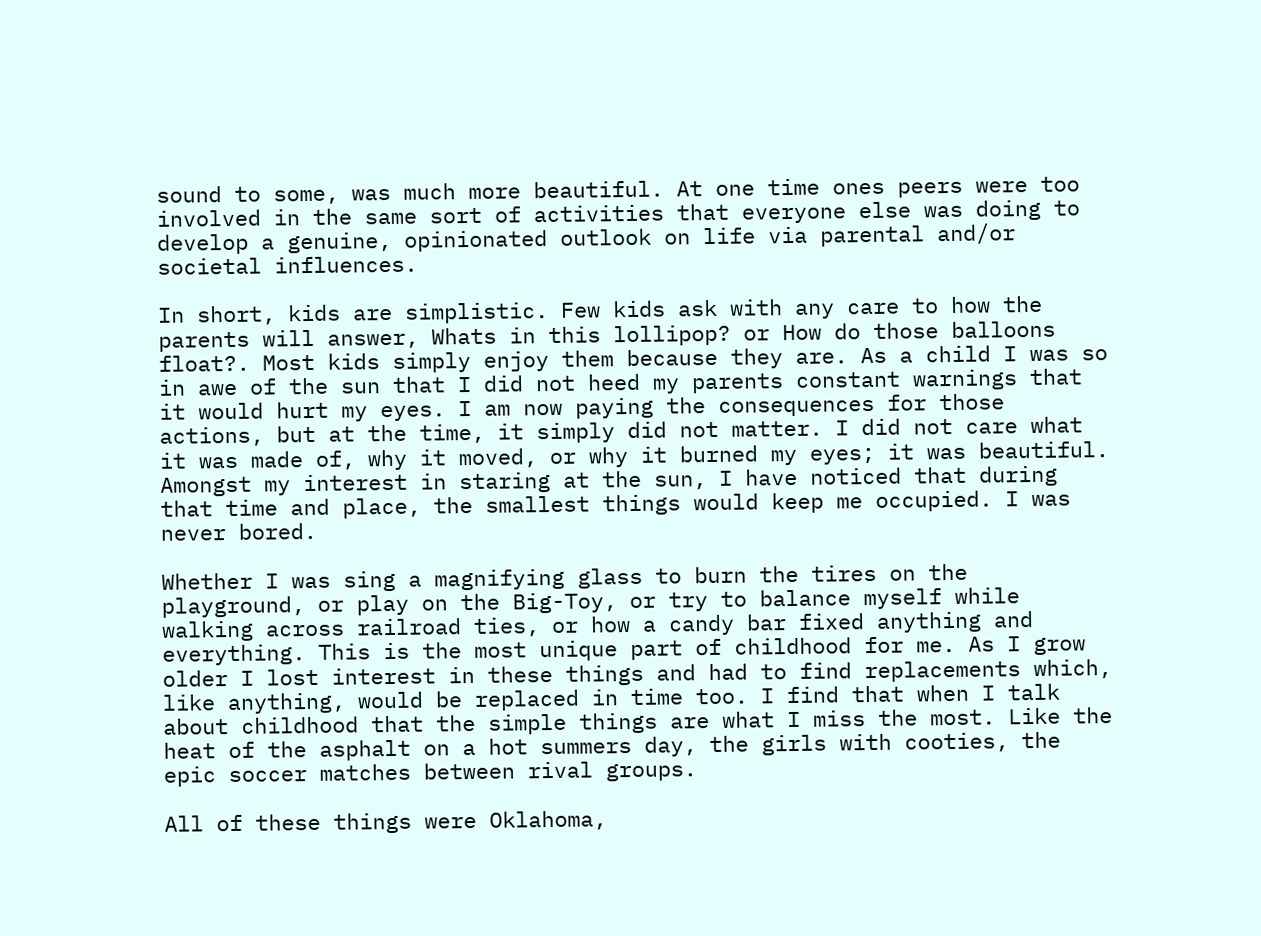sound to some, was much more beautiful. At one time ones peers were too involved in the same sort of activities that everyone else was doing to develop a genuine, opinionated outlook on life via parental and/or societal influences.

In short, kids are simplistic. Few kids ask with any care to how the parents will answer, Whats in this lollipop? or How do those balloons float?. Most kids simply enjoy them because they are. As a child I was so in awe of the sun that I did not heed my parents constant warnings that it would hurt my eyes. I am now paying the consequences for those actions, but at the time, it simply did not matter. I did not care what it was made of, why it moved, or why it burned my eyes; it was beautiful. Amongst my interest in staring at the sun, I have noticed that during that time and place, the smallest things would keep me occupied. I was never bored.

Whether I was sing a magnifying glass to burn the tires on the playground, or play on the Big-Toy, or try to balance myself while walking across railroad ties, or how a candy bar fixed anything and everything. This is the most unique part of childhood for me. As I grow older I lost interest in these things and had to find replacements which, like anything, would be replaced in time too. I find that when I talk about childhood that the simple things are what I miss the most. Like the heat of the asphalt on a hot summers day, the girls with cooties, the epic soccer matches between rival groups.

All of these things were Oklahoma,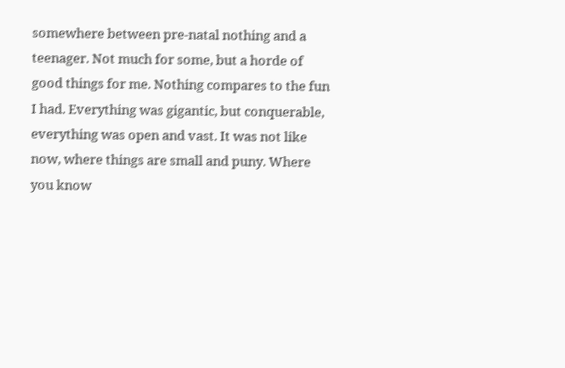somewhere between pre-natal nothing and a teenager. Not much for some, but a horde of good things for me. Nothing compares to the fun I had. Everything was gigantic, but conquerable, everything was open and vast. It was not like now, where things are small and puny. Where you know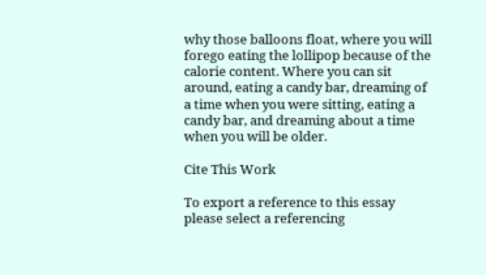why those balloons float, where you will forego eating the lollipop because of the calorie content. Where you can sit around, eating a candy bar, dreaming of a time when you were sitting, eating a candy bar, and dreaming about a time when you will be older.

Cite This Work

To export a reference to this essay please select a referencing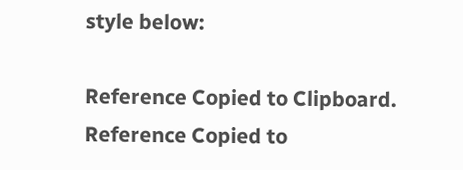style below:

Reference Copied to Clipboard.
Reference Copied to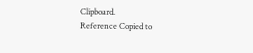Clipboard.
Reference Copied to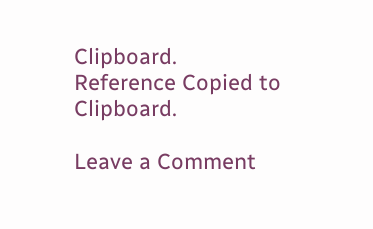Clipboard.
Reference Copied to Clipboard.

Leave a Comment